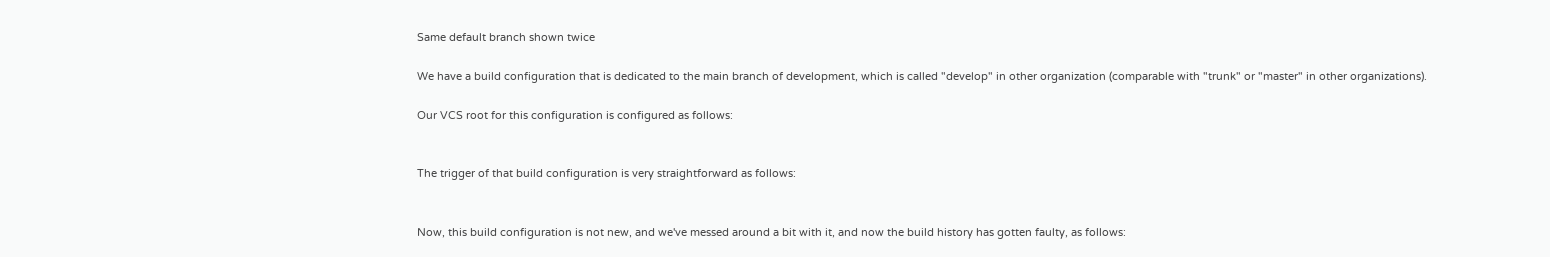Same default branch shown twice

We have a build configuration that is dedicated to the main branch of development, which is called "develop" in other organization (comparable with "trunk" or "master" in other organizations).

Our VCS root for this configuration is configured as follows:


The trigger of that build configuration is very straightforward as follows:


Now, this build configuration is not new, and we've messed around a bit with it, and now the build history has gotten faulty, as follows: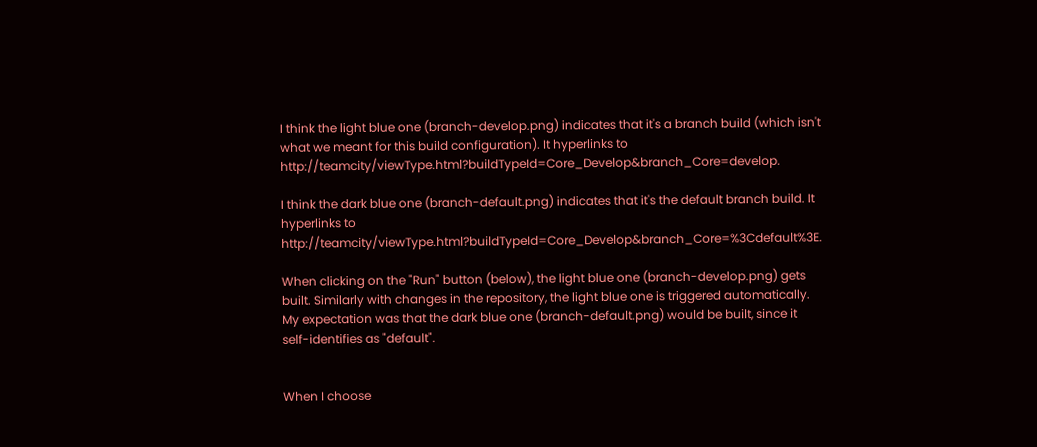I think the light blue one (branch-develop.png) indicates that it's a branch build (which isn't what we meant for this build configuration). It hyperlinks to http://teamcity/viewType.html?buildTypeId=Core_Develop&branch_Core=develop.

I think the dark blue one (branch-default.png) indicates that it's the default branch build. It hyperlinks to http://teamcity/viewType.html?buildTypeId=Core_Develop&branch_Core=%3Cdefault%3E.

When clicking on the "Run" button (below), the light blue one (branch-develop.png) gets built. Similarly with changes in the repository, the light blue one is triggered automatically. My expectation was that the dark blue one (branch-default.png) would be built, since it self-identifies as "default".


When I choose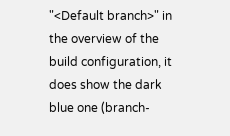"<Default branch>" in the overview of the build configuration, it does show the dark blue one (branch-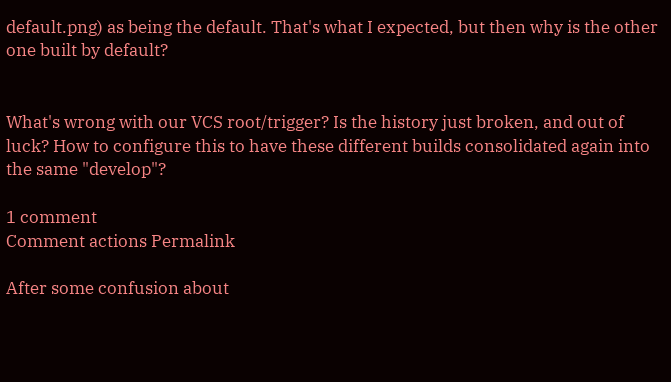default.png) as being the default. That's what I expected, but then why is the other one built by default?


What's wrong with our VCS root/trigger? Is the history just broken, and out of luck? How to configure this to have these different builds consolidated again into the same "develop"?

1 comment
Comment actions Permalink

After some confusion about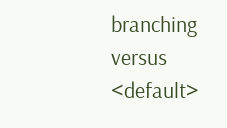branching versus <default>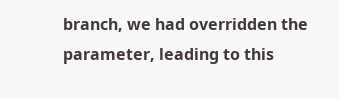branch, we had overridden the parameter, leading to this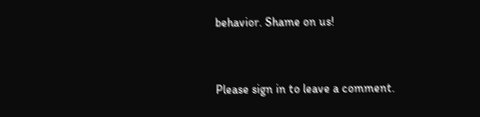behavior. Shame on us!


Please sign in to leave a comment.